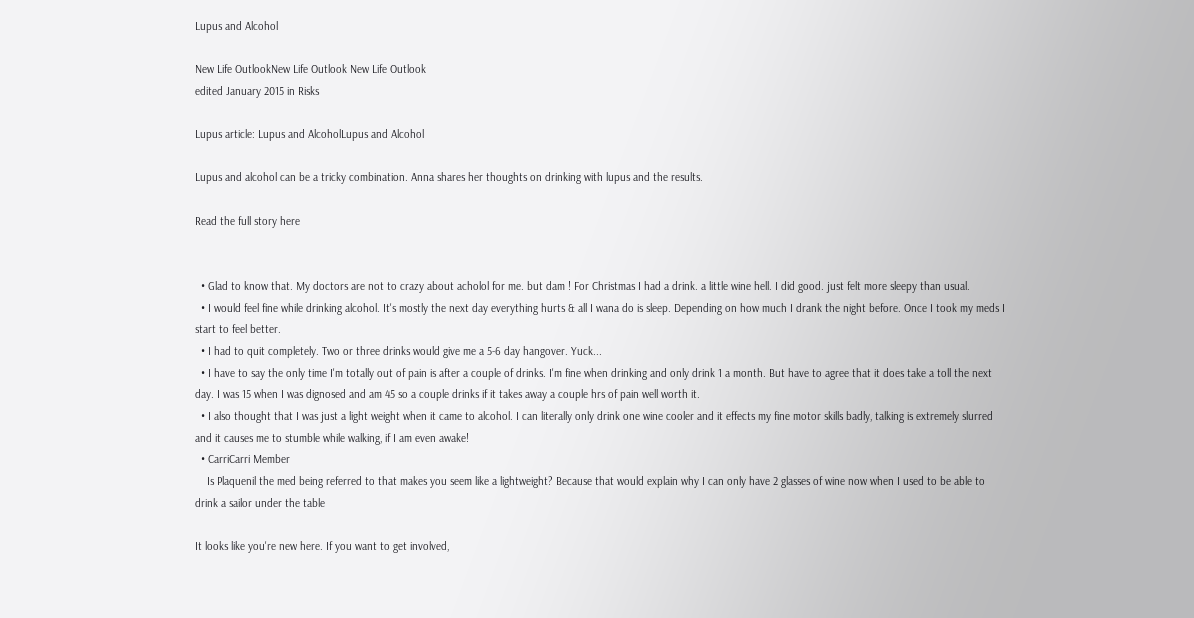Lupus and Alcohol

New Life OutlookNew Life Outlook New Life Outlook
edited January 2015 in Risks

Lupus article: Lupus and AlcoholLupus and Alcohol

Lupus and alcohol can be a tricky combination. Anna shares her thoughts on drinking with lupus and the results.

Read the full story here


  • Glad to know that. My doctors are not to crazy about acholol for me. but dam ! For Christmas I had a drink. a little wine hell. I did good. just felt more sleepy than usual.
  • I would feel fine while drinking alcohol. It's mostly the next day everything hurts & all I wana do is sleep. Depending on how much I drank the night before. Once I took my meds I start to feel better.
  • I had to quit completely. Two or three drinks would give me a 5-6 day hangover. Yuck...
  • I have to say the only time I'm totally out of pain is after a couple of drinks. I'm fine when drinking and only drink 1 a month. But have to agree that it does take a toll the next day. I was 15 when I was dignosed and am 45 so a couple drinks if it takes away a couple hrs of pain well worth it.
  • I also thought that I was just a light weight when it came to alcohol. I can literally only drink one wine cooler and it effects my fine motor skills badly, talking is extremely slurred and it causes me to stumble while walking, if I am even awake!
  • CarriCarri Member
    Is Plaquenil the med being referred to that makes you seem like a lightweight? Because that would explain why I can only have 2 glasses of wine now when I used to be able to drink a sailor under the table

It looks like you're new here. If you want to get involved,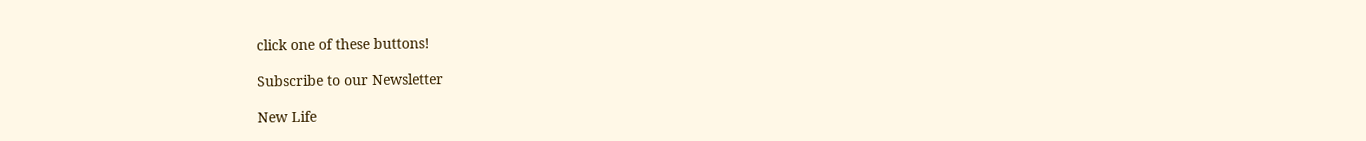click one of these buttons!

Subscribe to our Newsletter

New Life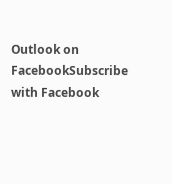Outlook on FacebookSubscribe with Facebook